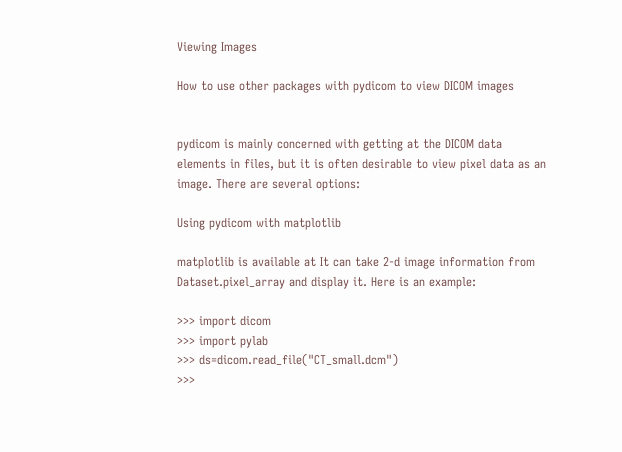Viewing Images

How to use other packages with pydicom to view DICOM images


pydicom is mainly concerned with getting at the DICOM data elements in files, but it is often desirable to view pixel data as an image. There are several options:

Using pydicom with matplotlib

matplotlib is available at It can take 2-d image information from Dataset.pixel_array and display it. Here is an example:

>>> import dicom
>>> import pylab
>>> ds=dicom.read_file("CT_small.dcm")
>>>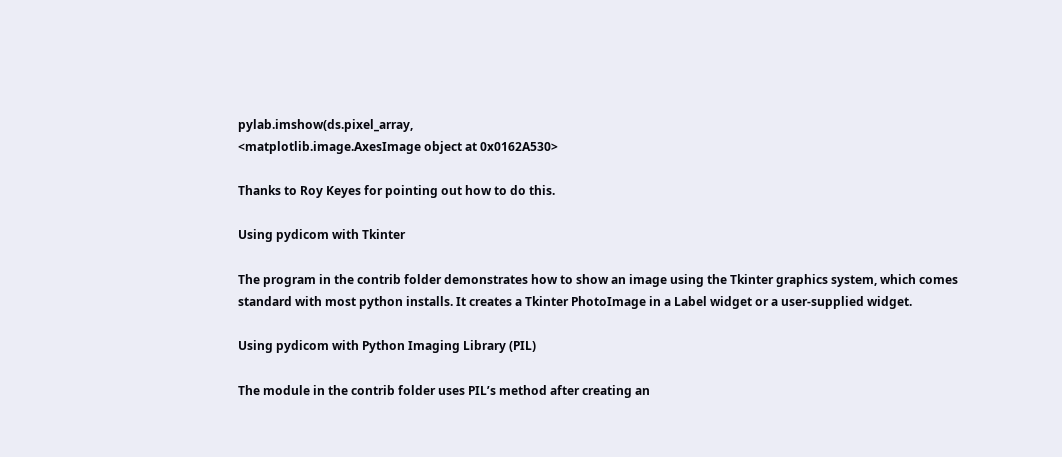pylab.imshow(ds.pixel_array,
<matplotlib.image.AxesImage object at 0x0162A530>

Thanks to Roy Keyes for pointing out how to do this.

Using pydicom with Tkinter

The program in the contrib folder demonstrates how to show an image using the Tkinter graphics system, which comes standard with most python installs. It creates a Tkinter PhotoImage in a Label widget or a user-supplied widget.

Using pydicom with Python Imaging Library (PIL)

The module in the contrib folder uses PIL’s method after creating an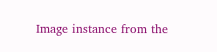Image instance from the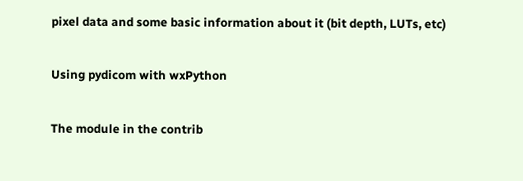pixel data and some basic information about it (bit depth, LUTs, etc)

Using pydicom with wxPython

The module in the contrib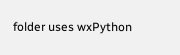folder uses wxPython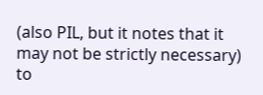(also PIL, but it notes that it may not be strictly necessary) to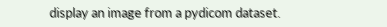display an image from a pydicom dataset.